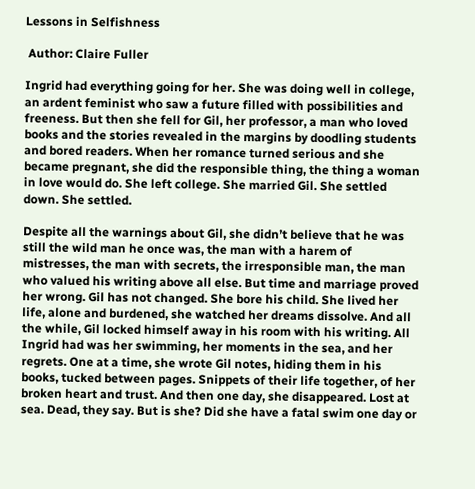Lessons in Selfishness

 Author: Claire Fuller

Ingrid had everything going for her. She was doing well in college, an ardent feminist who saw a future filled with possibilities and freeness. But then she fell for Gil, her professor, a man who loved books and the stories revealed in the margins by doodling students and bored readers. When her romance turned serious and she became pregnant, she did the responsible thing, the thing a woman in love would do. She left college. She married Gil. She settled down. She settled.

Despite all the warnings about Gil, she didn’t believe that he was still the wild man he once was, the man with a harem of mistresses, the man with secrets, the irresponsible man, the man who valued his writing above all else. But time and marriage proved her wrong. Gil has not changed. She bore his child. She lived her life, alone and burdened, she watched her dreams dissolve. And all the while, Gil locked himself away in his room with his writing. All Ingrid had was her swimming, her moments in the sea, and her regrets. One at a time, she wrote Gil notes, hiding them in his books, tucked between pages. Snippets of their life together, of her broken heart and trust. And then one day, she disappeared. Lost at sea. Dead, they say. But is she? Did she have a fatal swim one day or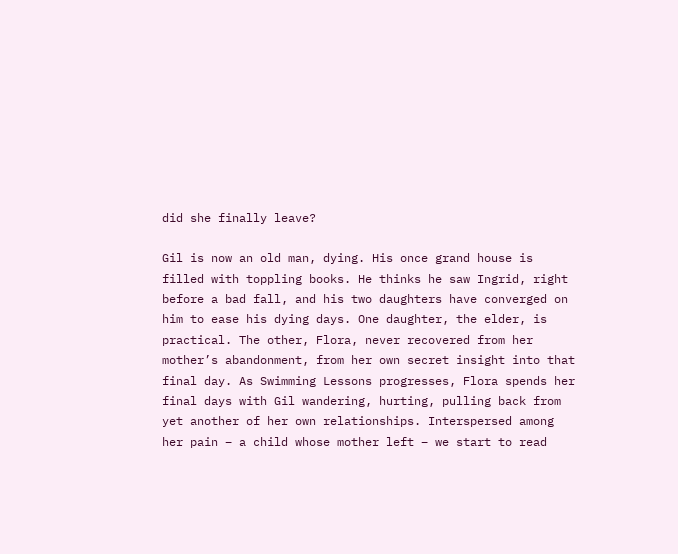did she finally leave?

Gil is now an old man, dying. His once grand house is filled with toppling books. He thinks he saw Ingrid, right before a bad fall, and his two daughters have converged on him to ease his dying days. One daughter, the elder, is practical. The other, Flora, never recovered from her mother’s abandonment, from her own secret insight into that final day. As Swimming Lessons progresses, Flora spends her final days with Gil wandering, hurting, pulling back from yet another of her own relationships. Interspersed among her pain – a child whose mother left – we start to read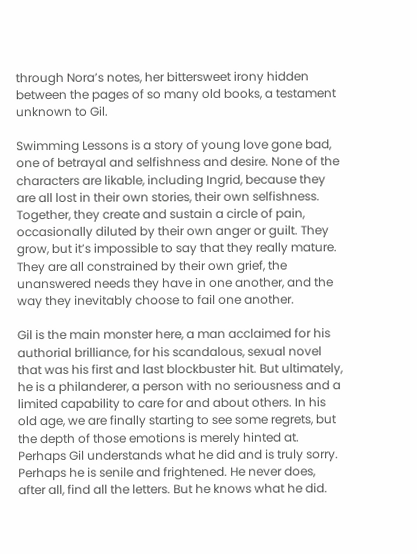through Nora’s notes, her bittersweet irony hidden between the pages of so many old books, a testament unknown to Gil.

Swimming Lessons is a story of young love gone bad, one of betrayal and selfishness and desire. None of the characters are likable, including Ingrid, because they are all lost in their own stories, their own selfishness. Together, they create and sustain a circle of pain, occasionally diluted by their own anger or guilt. They grow, but it’s impossible to say that they really mature. They are all constrained by their own grief, the unanswered needs they have in one another, and the way they inevitably choose to fail one another.

Gil is the main monster here, a man acclaimed for his authorial brilliance, for his scandalous, sexual novel that was his first and last blockbuster hit. But ultimately, he is a philanderer, a person with no seriousness and a limited capability to care for and about others. In his old age, we are finally starting to see some regrets, but the depth of those emotions is merely hinted at. Perhaps Gil understands what he did and is truly sorry. Perhaps he is senile and frightened. He never does, after all, find all the letters. But he knows what he did.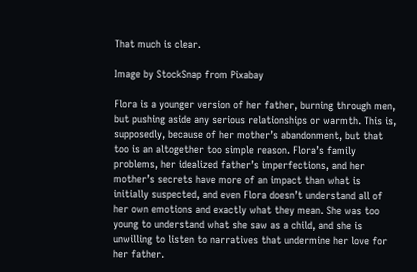That much is clear.

Image by StockSnap from Pixabay

Flora is a younger version of her father, burning through men, but pushing aside any serious relationships or warmth. This is, supposedly, because of her mother’s abandonment, but that too is an altogether too simple reason. Flora’s family problems, her idealized father’s imperfections, and her mother’s secrets have more of an impact than what is initially suspected, and even Flora doesn’t understand all of her own emotions and exactly what they mean. She was too young to understand what she saw as a child, and she is unwilling to listen to narratives that undermine her love for her father.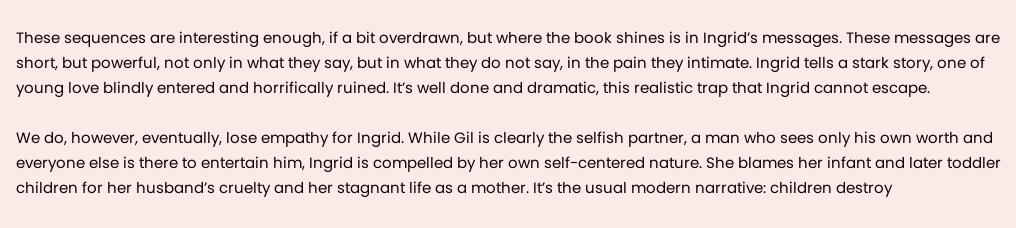These sequences are interesting enough, if a bit overdrawn, but where the book shines is in Ingrid’s messages. These messages are short, but powerful, not only in what they say, but in what they do not say, in the pain they intimate. Ingrid tells a stark story, one of young love blindly entered and horrifically ruined. It’s well done and dramatic, this realistic trap that Ingrid cannot escape.

We do, however, eventually, lose empathy for Ingrid. While Gil is clearly the selfish partner, a man who sees only his own worth and everyone else is there to entertain him, Ingrid is compelled by her own self-centered nature. She blames her infant and later toddler children for her husband’s cruelty and her stagnant life as a mother. It’s the usual modern narrative: children destroy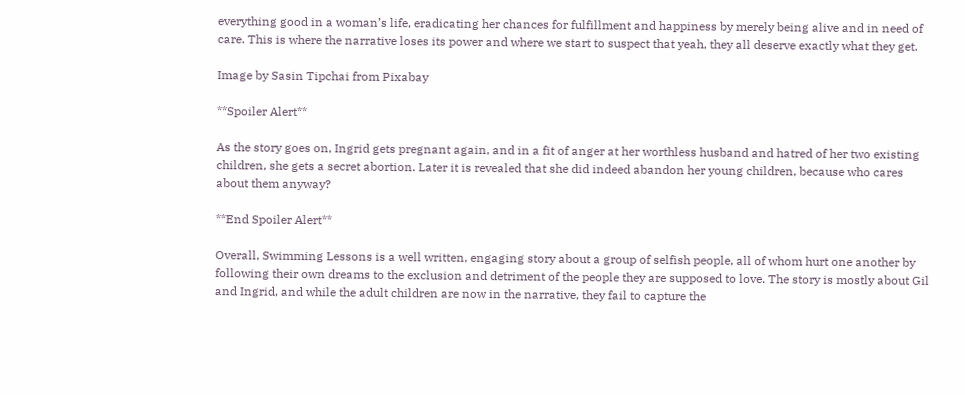everything good in a woman’s life, eradicating her chances for fulfillment and happiness by merely being alive and in need of care. This is where the narrative loses its power and where we start to suspect that yeah, they all deserve exactly what they get.

Image by Sasin Tipchai from Pixabay

**Spoiler Alert**

As the story goes on, Ingrid gets pregnant again, and in a fit of anger at her worthless husband and hatred of her two existing children, she gets a secret abortion. Later it is revealed that she did indeed abandon her young children, because who cares about them anyway?

**End Spoiler Alert**

Overall, Swimming Lessons is a well written, engaging story about a group of selfish people, all of whom hurt one another by following their own dreams to the exclusion and detriment of the people they are supposed to love. The story is mostly about Gil and Ingrid, and while the adult children are now in the narrative, they fail to capture the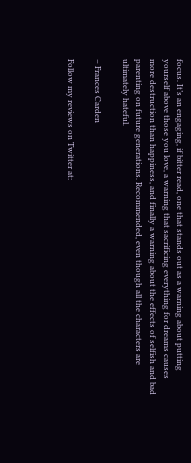focus. It’s an engaging, if bitter read, one that stands out as a warning about putting yourself above those you love, a warning that sacrificing everything for dreams causes more destruction than happiness, and finally a warning about the effects of selfish and bad parenting on future generations. Recommended, even though all the characters are ultimately hateful.

– Frances Carden

Follow my reviews on Twitter at: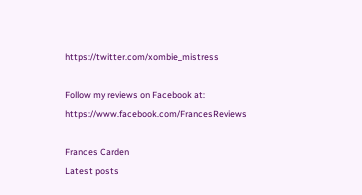https://twitter.com/xombie_mistress

Follow my reviews on Facebook at: https://www.facebook.com/FrancesReviews

Frances Carden
Latest posts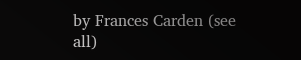by Frances Carden (see all)